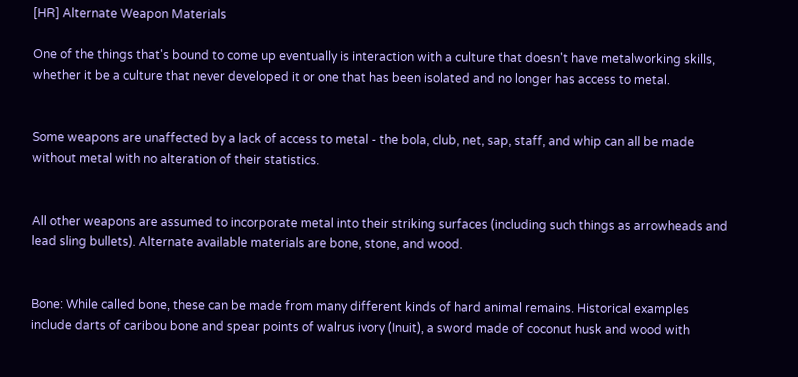[HR] Alternate Weapon Materials

One of the things that's bound to come up eventually is interaction with a culture that doesn't have metalworking skills, whether it be a culture that never developed it or one that has been isolated and no longer has access to metal.


Some weapons are unaffected by a lack of access to metal - the bola, club, net, sap, staff, and whip can all be made without metal with no alteration of their statistics.


All other weapons are assumed to incorporate metal into their striking surfaces (including such things as arrowheads and lead sling bullets). Alternate available materials are bone, stone, and wood.


Bone: While called bone, these can be made from many different kinds of hard animal remains. Historical examples include darts of caribou bone and spear points of walrus ivory (Inuit), a sword made of coconut husk and wood with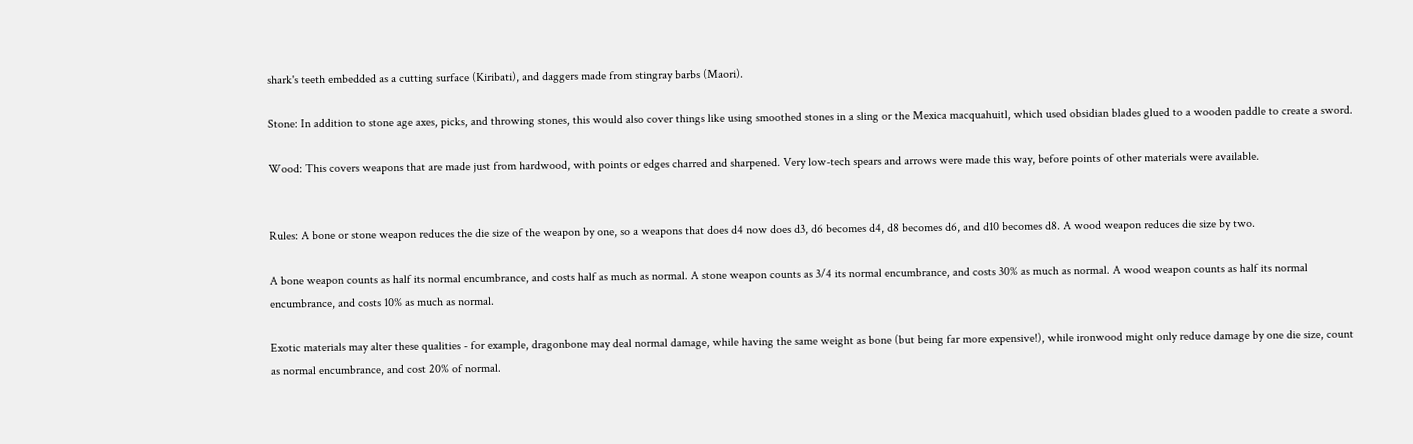shark's teeth embedded as a cutting surface (Kiribati), and daggers made from stingray barbs (Maori).

Stone: In addition to stone age axes, picks, and throwing stones, this would also cover things like using smoothed stones in a sling or the Mexica macquahuitl, which used obsidian blades glued to a wooden paddle to create a sword.

Wood: This covers weapons that are made just from hardwood, with points or edges charred and sharpened. Very low-tech spears and arrows were made this way, before points of other materials were available.


Rules: A bone or stone weapon reduces the die size of the weapon by one, so a weapons that does d4 now does d3, d6 becomes d4, d8 becomes d6, and d10 becomes d8. A wood weapon reduces die size by two.

A bone weapon counts as half its normal encumbrance, and costs half as much as normal. A stone weapon counts as 3/4 its normal encumbrance, and costs 30% as much as normal. A wood weapon counts as half its normal encumbrance, and costs 10% as much as normal.

Exotic materials may alter these qualities - for example, dragonbone may deal normal damage, while having the same weight as bone (but being far more expensive!), while ironwood might only reduce damage by one die size, count as normal encumbrance, and cost 20% of normal.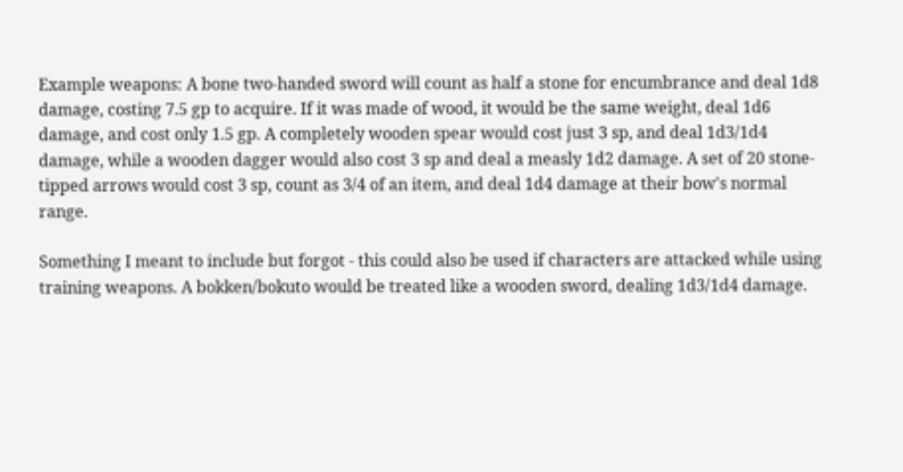Example weapons: A bone two-handed sword will count as half a stone for encumbrance and deal 1d8 damage, costing 7.5 gp to acquire. If it was made of wood, it would be the same weight, deal 1d6 damage, and cost only 1.5 gp. A completely wooden spear would cost just 3 sp, and deal 1d3/1d4 damage, while a wooden dagger would also cost 3 sp and deal a measly 1d2 damage. A set of 20 stone-tipped arrows would cost 3 sp, count as 3/4 of an item, and deal 1d4 damage at their bow's normal range.

Something I meant to include but forgot - this could also be used if characters are attacked while using training weapons. A bokken/bokuto would be treated like a wooden sword, dealing 1d3/1d4 damage.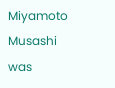Miyamoto Musashi was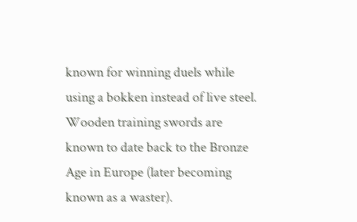known for winning duels while using a bokken instead of live steel. Wooden training swords are known to date back to the Bronze Age in Europe (later becoming known as a waster).